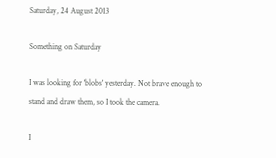Saturday, 24 August 2013

Something on Saturday

I was looking for 'blobs' yesterday. Not brave enough to stand and draw them, so I took the camera.

I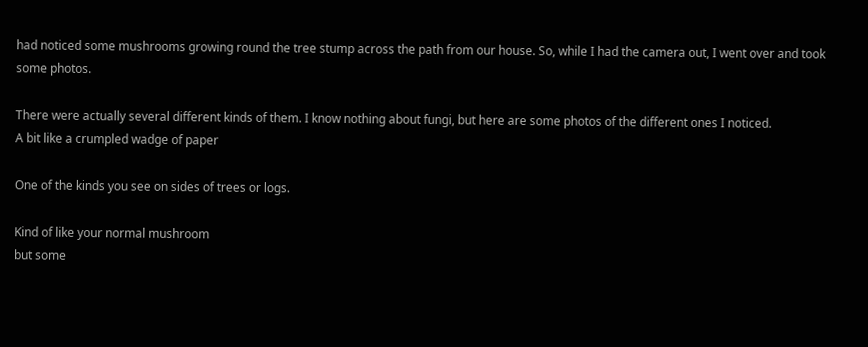had noticed some mushrooms growing round the tree stump across the path from our house. So, while I had the camera out, I went over and took some photos.

There were actually several different kinds of them. I know nothing about fungi, but here are some photos of the different ones I noticed.
A bit like a crumpled wadge of paper

One of the kinds you see on sides of trees or logs.

Kind of like your normal mushroom
but some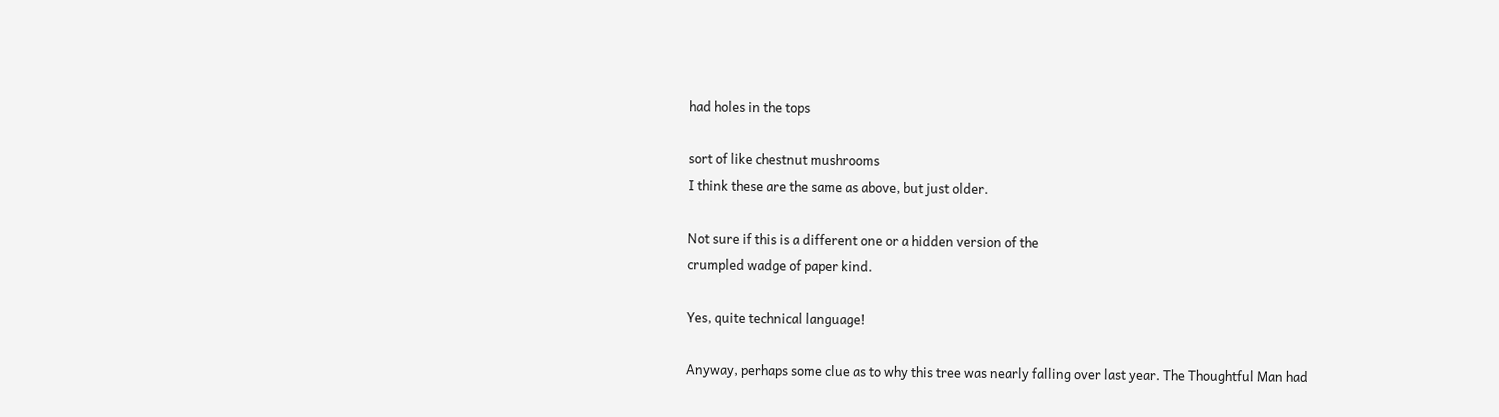had holes in the tops

sort of like chestnut mushrooms
I think these are the same as above, but just older.

Not sure if this is a different one or a hidden version of the
crumpled wadge of paper kind.

Yes, quite technical language!

Anyway, perhaps some clue as to why this tree was nearly falling over last year. The Thoughtful Man had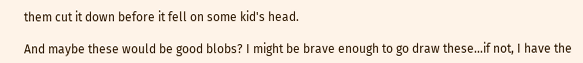them cut it down before it fell on some kid's head.

And maybe these would be good blobs? I might be brave enough to go draw these...if not, I have the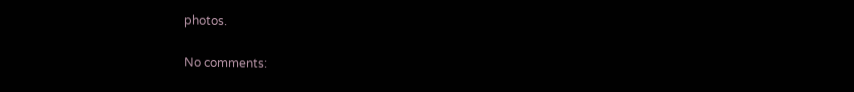photos.

No comments: